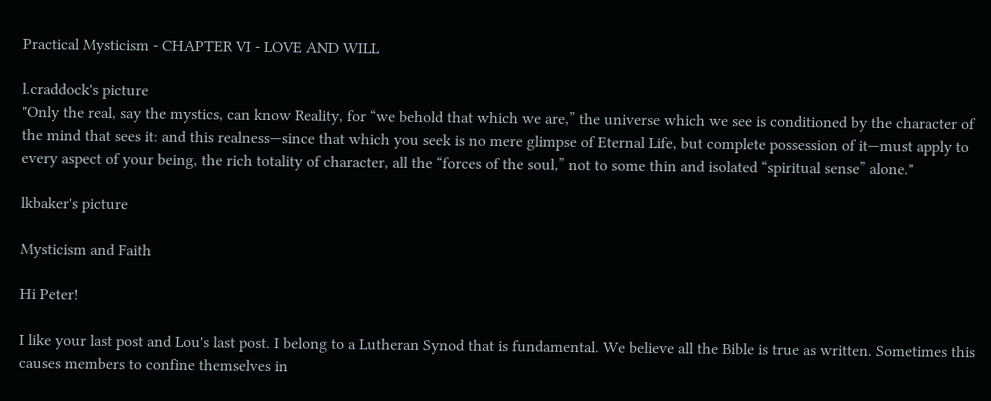Practical Mysticism - CHAPTER VI - LOVE AND WILL

l.craddock's picture
"Only the real, say the mystics, can know Reality, for “we behold that which we are,” the universe which we see is conditioned by the character of the mind that sees it: and this realness—since that which you seek is no mere glimpse of Eternal Life, but complete possession of it—must apply to every aspect of your being, the rich totality of character, all the “forces of the soul,” not to some thin and isolated “spiritual sense” alone."

lkbaker's picture

Mysticism and Faith

Hi Peter!

I like your last post and Lou's last post. I belong to a Lutheran Synod that is fundamental. We believe all the Bible is true as written. Sometimes this causes members to confine themselves in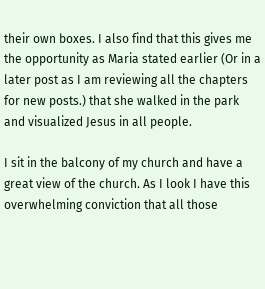their own boxes. I also find that this gives me the opportunity as Maria stated earlier (Or in a later post as I am reviewing all the chapters for new posts.) that she walked in the park and visualized Jesus in all people.

I sit in the balcony of my church and have a great view of the church. As I look I have this overwhelming conviction that all those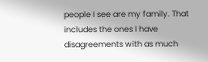people I see are my family. That includes the ones I have disagreements with as much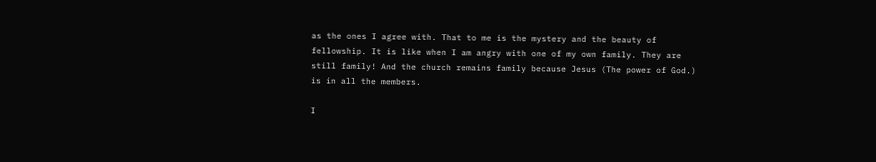as the ones I agree with. That to me is the mystery and the beauty of fellowship. It is like when I am angry with one of my own family. They are still family! And the church remains family because Jesus (The power of God.) is in all the members.

I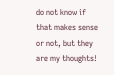do not know if that makes sense or not, but they are my thoughts!